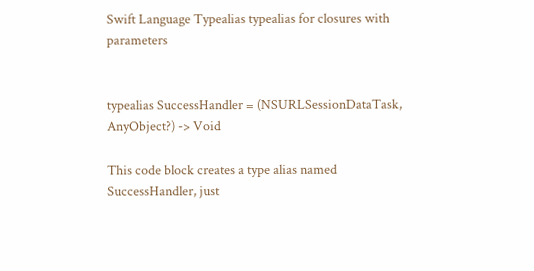Swift Language Typealias typealias for closures with parameters


typealias SuccessHandler = (NSURLSessionDataTask, AnyObject?) -> Void

This code block creates a type alias named SuccessHandler, just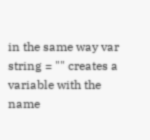in the same way var string = "" creates a variable with the name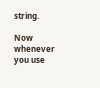string.

Now whenever you use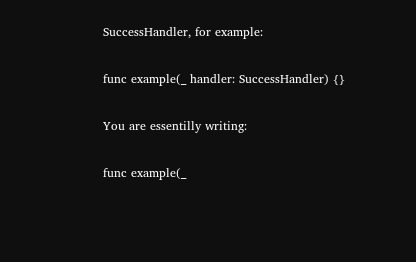SuccessHandler, for example:

func example(_ handler: SuccessHandler) {}

You are essentilly writing:

func example(_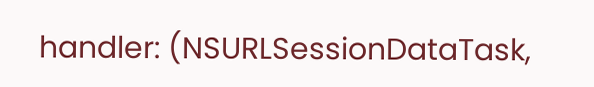handler: (NSURLSessionDataTask,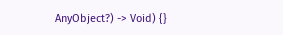AnyObject?) -> Void) {}